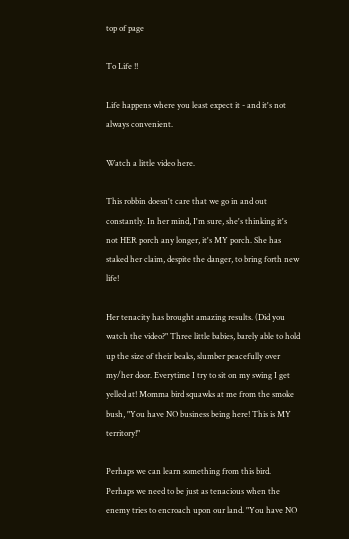top of page

To Life !!

Life happens where you least expect it - and it's not always convenient.

Watch a little video here.

This robbin doesn't care that we go in and out constantly. In her mind, I'm sure, she's thinking it's not HER porch any longer, it's MY porch. She has staked her claim, despite the danger, to bring forth new life!

Her tenacity has brought amazing results. (Did you watch the video?" Three little babies, barely able to hold up the size of their beaks, slumber peacefully over my/her door. Everytime I try to sit on my swing I get yelled at! Momma bird squawks at me from the smoke bush, "You have NO business being here! This is MY territory!"

Perhaps we can learn something from this bird. Perhaps we need to be just as tenacious when the enemy tries to encroach upon our land. "You have NO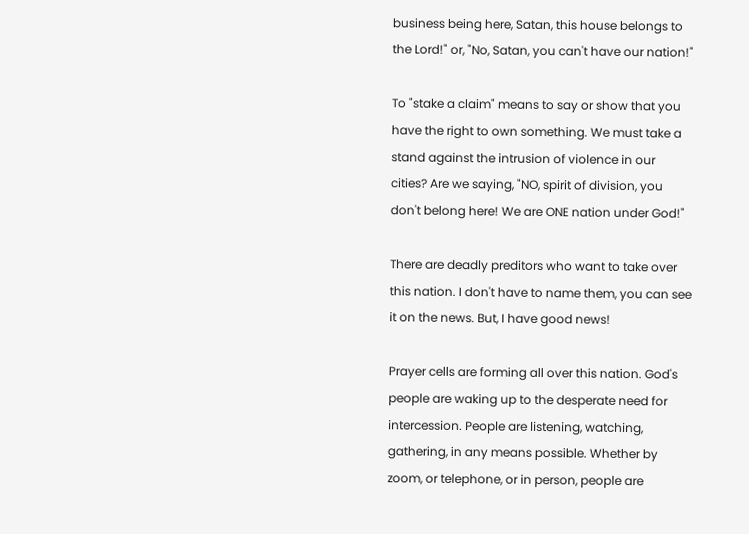business being here, Satan, this house belongs to the Lord!" or, "No, Satan, you can't have our nation!"

To "stake a claim" means to say or show that you have the right to own something. We must take a stand against the intrusion of violence in our cities? Are we saying, "NO, spirit of division, you don't belong here! We are ONE nation under God!"

There are deadly preditors who want to take over this nation. I don't have to name them, you can see it on the news. But, I have good news!

Prayer cells are forming all over this nation. God's people are waking up to the desperate need for intercession. People are listening, watching, gathering, in any means possible. Whether by zoom, or telephone, or in person, people are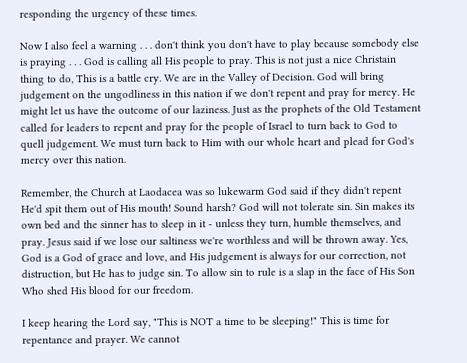responding the urgency of these times.

Now I also feel a warning . . . don't think you don't have to play because somebody else is praying . . . God is calling all His people to pray. This is not just a nice Christain thing to do, This is a battle cry. We are in the Valley of Decision. God will bring judgement on the ungodliness in this nation if we don't repent and pray for mercy. He might let us have the outcome of our laziness. Just as the prophets of the Old Testament called for leaders to repent and pray for the people of Israel to turn back to God to quell judgement. We must turn back to Him with our whole heart and plead for God's mercy over this nation.

Remember, the Church at Laodacea was so lukewarm God said if they didn't repent He'd spit them out of His mouth! Sound harsh? God will not tolerate sin. Sin makes its own bed and the sinner has to sleep in it - unless they turn, humble themselves, and pray. Jesus said if we lose our saltiness we're worthless and will be thrown away. Yes, God is a God of grace and love, and His judgement is always for our correction, not distruction, but He has to judge sin. To allow sin to rule is a slap in the face of His Son Who shed His blood for our freedom.

I keep hearing the Lord say, "This is NOT a time to be sleeping!" This is time for repentance and prayer. We cannot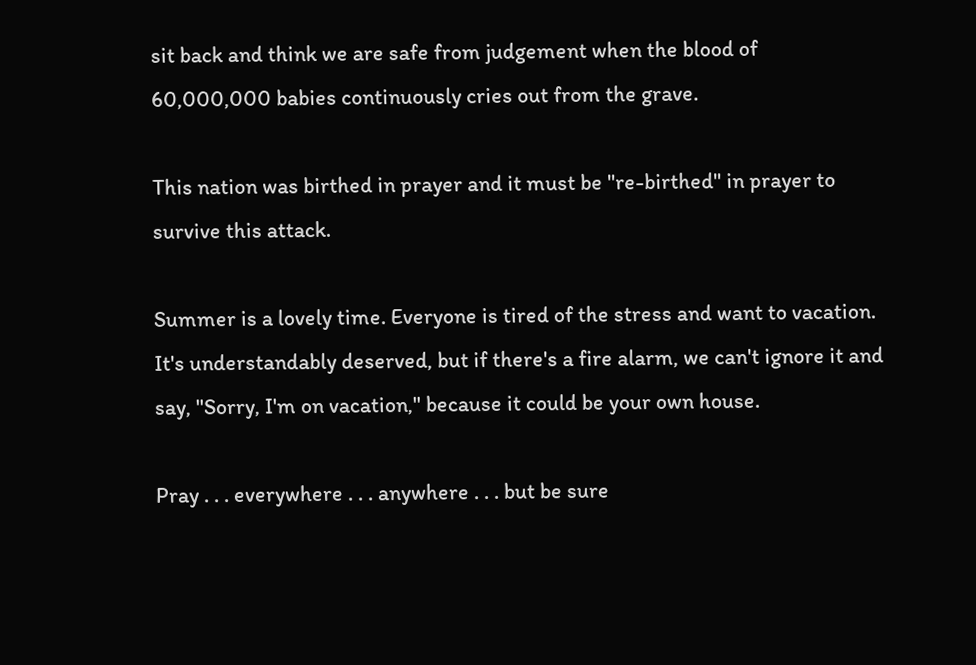sit back and think we are safe from judgement when the blood of 60,000,000 babies continuously cries out from the grave.

This nation was birthed in prayer and it must be "re-birthed" in prayer to survive this attack.

Summer is a lovely time. Everyone is tired of the stress and want to vacation. It's understandably deserved, but if there's a fire alarm, we can't ignore it and say, "Sorry, I'm on vacation," because it could be your own house.

Pray . . . everywhere . . . anywhere . . . but be sure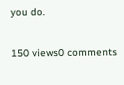you do.

150 views0 comments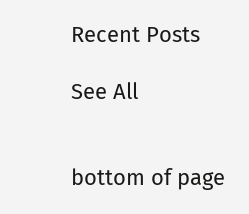Recent Posts

See All


bottom of page